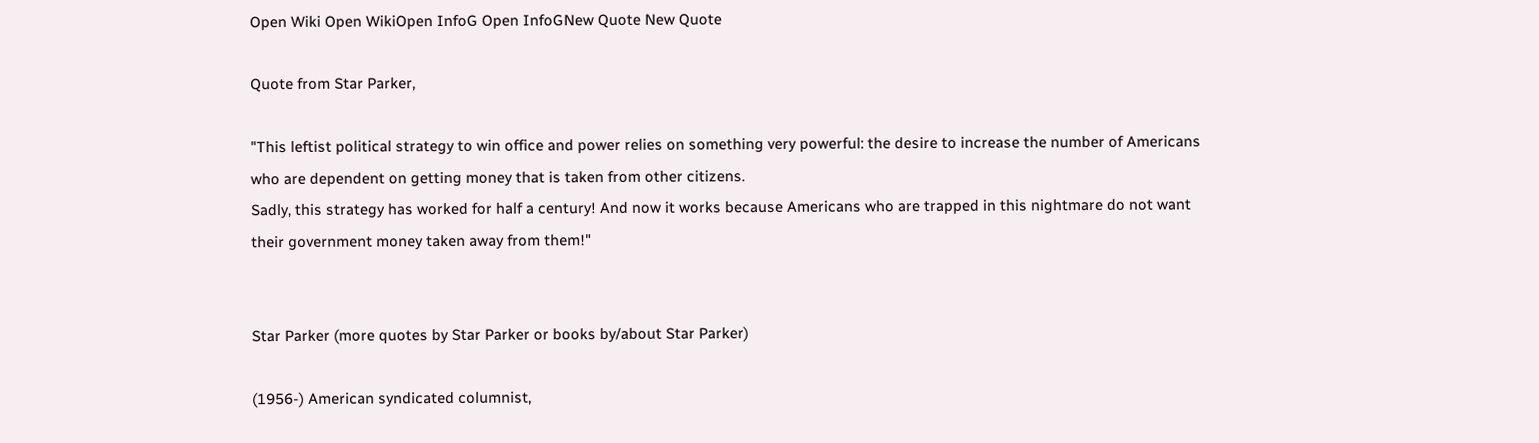Open Wiki Open WikiOpen InfoG Open InfoGNew Quote New Quote

Quote from Star Parker,

"This leftist political strategy to win office and power relies on something very powerful: the desire to increase the number of Americans who are dependent on getting money that is taken from other citizens.
Sadly, this strategy has worked for half a century! And now it works because Americans who are trapped in this nightmare do not want their government money taken away from them!"


Star Parker (more quotes by Star Parker or books by/about Star Parker)

(1956-) American syndicated columnist,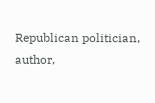Republican politician, author,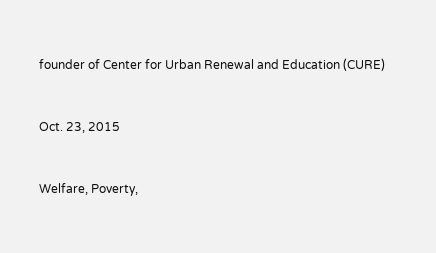founder of Center for Urban Renewal and Education (CURE)


Oct. 23, 2015


Welfare, Poverty,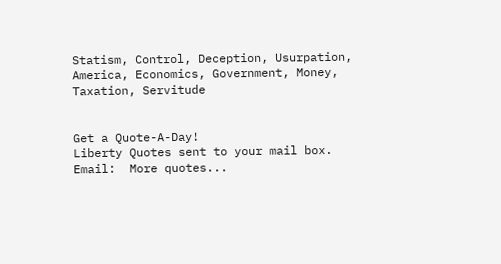Statism, Control, Deception, Usurpation, America, Economics, Government, Money, Taxation, Servitude


Get a Quote-A-Day!
Liberty Quotes sent to your mail box.
Email:  More quotes...